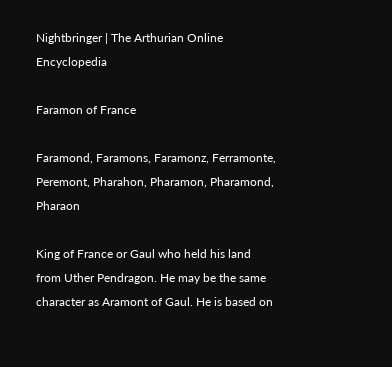Nightbringer | The Arthurian Online Encyclopedia

Faramon of France

Faramond, Faramons, Faramonz, Ferramonte, Peremont, Pharahon, Pharamon, Pharamond, Pharaon

King of France or Gaul who held his land from Uther Pendragon. He may be the same character as Aramont of Gaul. He is based on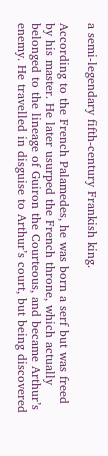a semi-legendary fifth-century Frankish king.

According to the French Palamedes, he was born a serf but was freed by his master. He later usurped the French throne, which actually belonged to the lineage of Guiron the Courteous, and became Arthur’s enemy. He travelled in disguise to Arthur’s court, but being discovered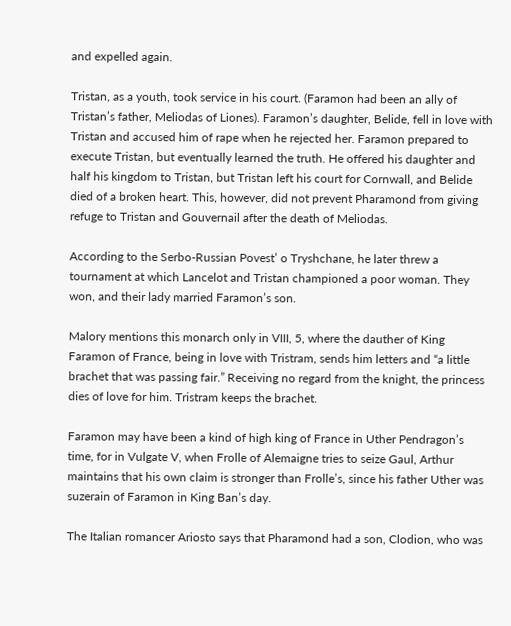and expelled again.

Tristan, as a youth, took service in his court. (Faramon had been an ally of Tristan’s father, Meliodas of Liones). Faramon’s daughter, Belide, fell in love with Tristan and accused him of rape when he rejected her. Faramon prepared to execute Tristan, but eventually learned the truth. He offered his daughter and half his kingdom to Tristan, but Tristan left his court for Cornwall, and Belide died of a broken heart. This, however, did not prevent Pharamond from giving refuge to Tristan and Gouvernail after the death of Meliodas.

According to the Serbo-Russian Povest’ o Tryshchane, he later threw a tournament at which Lancelot and Tristan championed a poor woman. They won, and their lady married Faramon’s son.

Malory mentions this monarch only in VIII, 5, where the dauther of King Faramon of France, being in love with Tristram, sends him letters and “a little brachet that was passing fair.” Receiving no regard from the knight, the princess dies of love for him. Tristram keeps the brachet.

Faramon may have been a kind of high king of France in Uther Pendragon’s time, for in Vulgate V, when Frolle of Alemaigne tries to seize Gaul, Arthur maintains that his own claim is stronger than Frolle’s, since his father Uther was suzerain of Faramon in King Ban’s day.

The Italian romancer Ariosto says that Pharamond had a son, Clodion, who was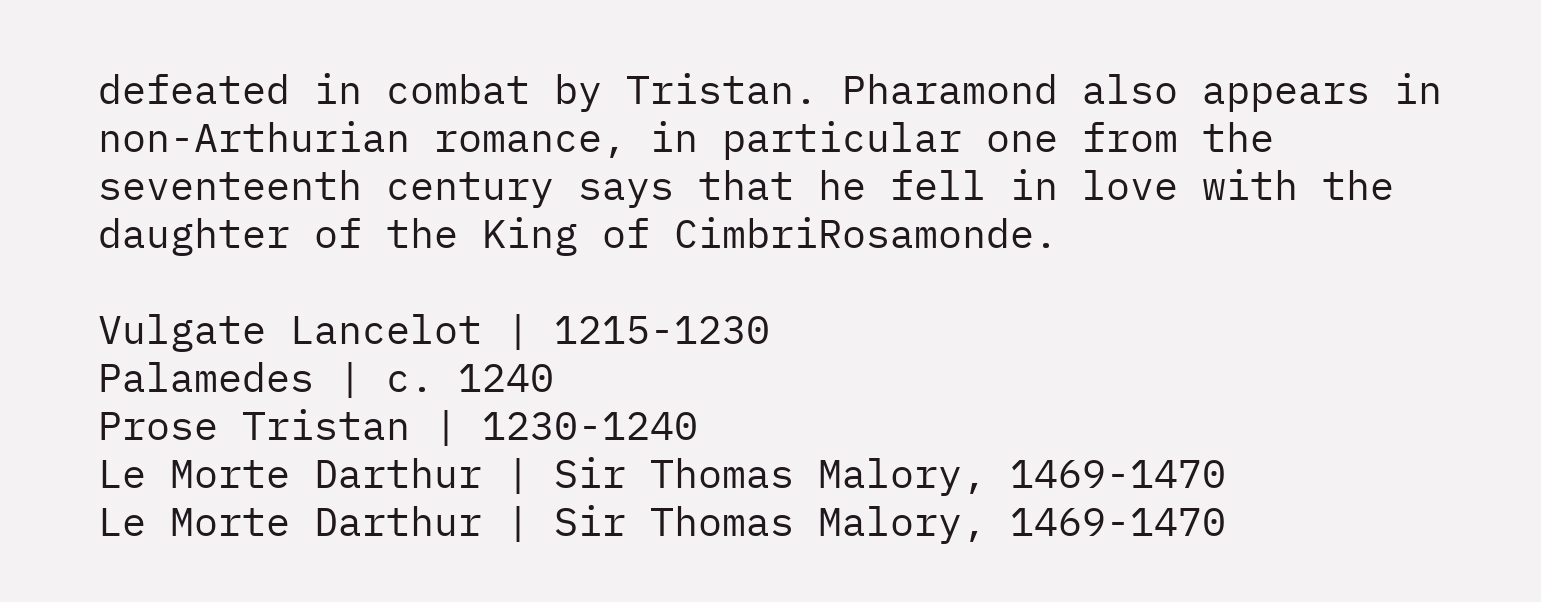defeated in combat by Tristan. Pharamond also appears in non-Arthurian romance, in particular one from the seventeenth century says that he fell in love with the daughter of the King of CimbriRosamonde.

Vulgate Lancelot | 1215-1230
Palamedes | c. 1240
Prose Tristan | 1230-1240
Le Morte Darthur | Sir Thomas Malory, 1469-1470
Le Morte Darthur | Sir Thomas Malory, 1469-1470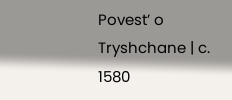Povest’ o Tryshchane | c. 1580